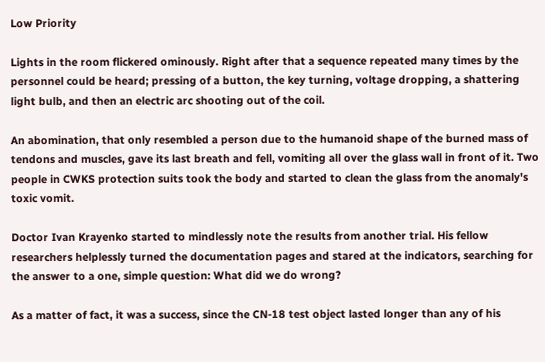Low Priority

Lights in the room flickered ominously. Right after that a sequence repeated many times by the personnel could be heard; pressing of a button, the key turning, voltage dropping, a shattering light bulb, and then an electric arc shooting out of the coil.

An abomination, that only resembled a person due to the humanoid shape of the burned mass of tendons and muscles, gave its last breath and fell, vomiting all over the glass wall in front of it. Two people in CWKS protection suits took the body and started to clean the glass from the anomaly's toxic vomit.

Doctor Ivan Krayenko started to mindlessly note the results from another trial. His fellow researchers helplessly turned the documentation pages and stared at the indicators, searching for the answer to a one, simple question: What did we do wrong?

As a matter of fact, it was a success, since the CN-18 test object lasted longer than any of his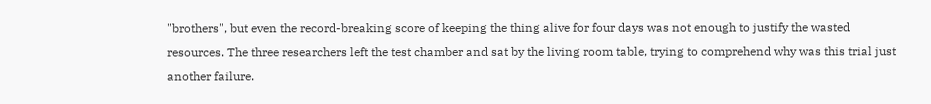"brothers", but even the record-breaking score of keeping the thing alive for four days was not enough to justify the wasted resources. The three researchers left the test chamber and sat by the living room table, trying to comprehend why was this trial just another failure.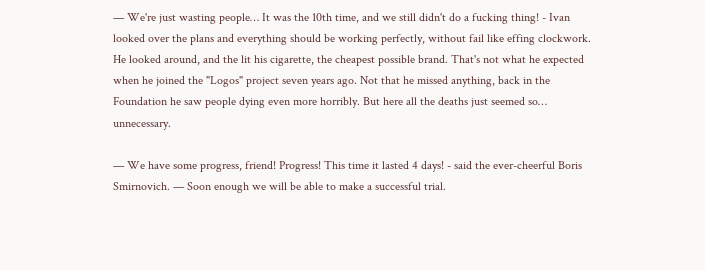— We're just wasting people… It was the 10th time, and we still didn't do a fucking thing! - Ivan looked over the plans and everything should be working perfectly, without fail like effing clockwork. He looked around, and the lit his cigarette, the cheapest possible brand. That's not what he expected when he joined the "Logos" project seven years ago. Not that he missed anything, back in the Foundation he saw people dying even more horribly. But here all the deaths just seemed so… unnecessary.

— We have some progress, friend! Progress! This time it lasted 4 days! - said the ever-cheerful Boris Smirnovich. — Soon enough we will be able to make a successful trial.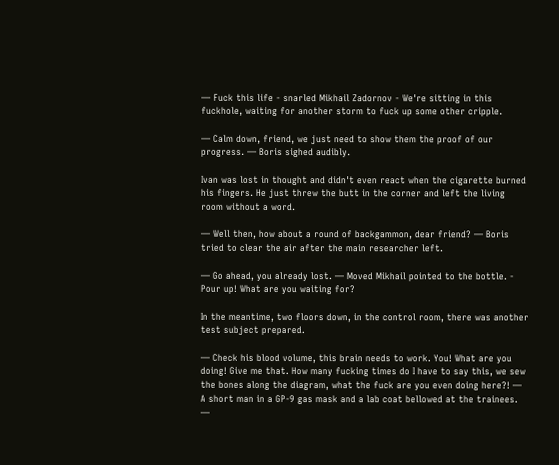— Fuck this life - snarled Mikhail Zadornov - We're sitting in this fuckhole, waiting for another storm to fuck up some other cripple.

— Calm down, friend, we just need to show them the proof of our progress. — Boris sighed audibly.

Ivan was lost in thought and didn't even react when the cigarette burned his fingers. He just threw the butt in the corner and left the living room without a word.

— Well then, how about a round of backgammon, dear friend? — Boris tried to clear the air after the main researcher left.

— Go ahead, you already lost. — Moved Mikhail pointed to the bottle. - Pour up! What are you waiting for?

In the meantime, two floors down, in the control room, there was another test subject prepared.

— Check his blood volume, this brain needs to work. You! What are you doing! Give me that. How many fucking times do I have to say this, we sew the bones along the diagram, what the fuck are you even doing here?! — A short man in a GP-9 gas mask and a lab coat bellowed at the trainees. —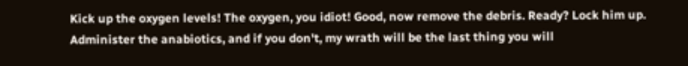Kick up the oxygen levels! The oxygen, you idiot! Good, now remove the debris. Ready? Lock him up. Administer the anabiotics, and if you don't, my wrath will be the last thing you will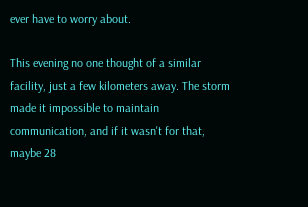ever have to worry about.

This evening no one thought of a similar facility, just a few kilometers away. The storm made it impossible to maintain communication, and if it wasn't for that, maybe 28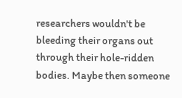researchers wouldn't be bleeding their organs out through their hole-ridden bodies. Maybe then someone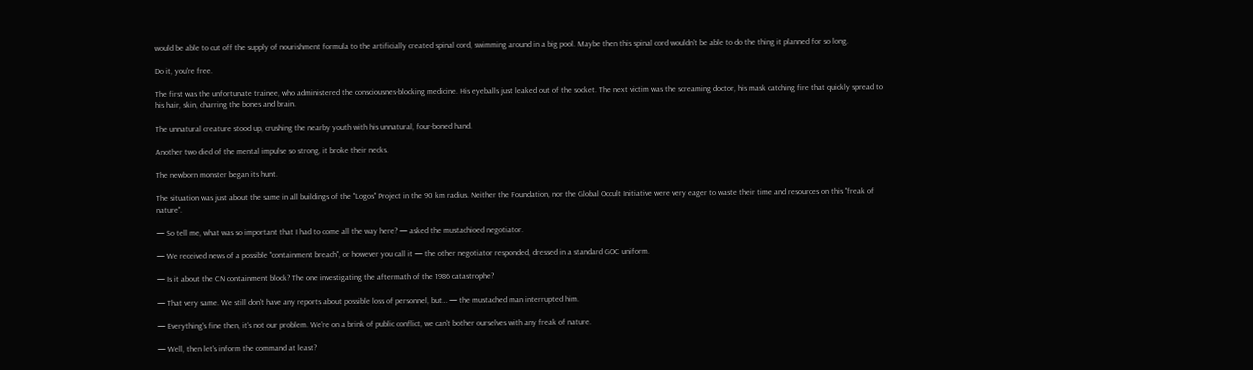would be able to cut off the supply of nourishment formula to the artificially created spinal cord, swimming around in a big pool. Maybe then this spinal cord wouldn't be able to do the thing it planned for so long.

Do it, you're free.

The first was the unfortunate trainee, who administered the consciousnes-blocking medicine. His eyeballs just leaked out of the socket. The next victim was the screaming doctor, his mask catching fire that quickly spread to his hair, skin, charring the bones and brain.

The unnatural creature stood up, crushing the nearby youth with his unnatural, four-boned hand.

Another two died of the mental impulse so strong, it broke their necks.

The newborn monster began its hunt.

The situation was just about the same in all buildings of the "Logos" Project in the 90 km radius. Neither the Foundation, nor the Global Occult Initiative were very eager to waste their time and resources on this "freak of nature".

— So tell me, what was so important that I had to come all the way here? — asked the mustachioed negotiator.

— We received news of a possible "containment breach", or however you call it — the other negotiator responded, dressed in a standard GOC uniform.

— Is it about the CN containment block? The one investigating the aftermath of the 1986 catastrophe?

— That very same. We still don't have any reports about possible loss of personnel, but… — the mustached man interrupted him.

— Everything's fine then, it's not our problem. We're on a brink of public conflict, we can't bother ourselves with any freak of nature.

— Well, then let's inform the command at least?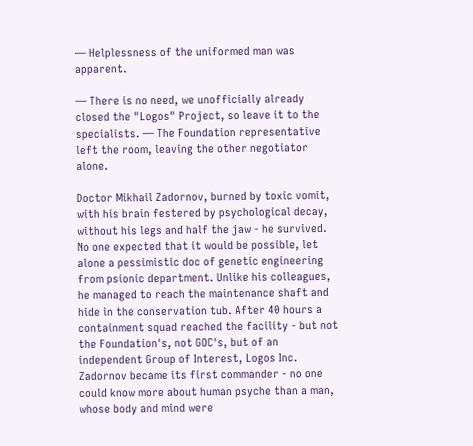— Helplessness of the uniformed man was apparent.

— There is no need, we unofficially already closed the "Logos" Project, so leave it to the specialists. — The Foundation representative left the room, leaving the other negotiator alone.

Doctor Mikhail Zadornov, burned by toxic vomit, with his brain festered by psychological decay, without his legs and half the jaw - he survived. No one expected that it would be possible, let alone a pessimistic doc of genetic engineering from psionic department. Unlike his colleagues, he managed to reach the maintenance shaft and hide in the conservation tub. After 40 hours a containment squad reached the facility - but not the Foundation's, not GOC's, but of an independent Group of Interest, Logos Inc. Zadornov became its first commander - no one could know more about human psyche than a man, whose body and mind were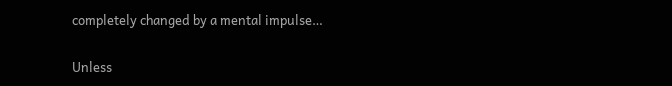completely changed by a mental impulse…

Unless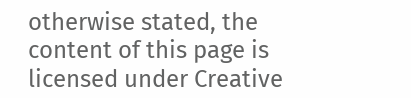otherwise stated, the content of this page is licensed under Creative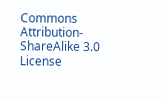Commons Attribution-ShareAlike 3.0 License